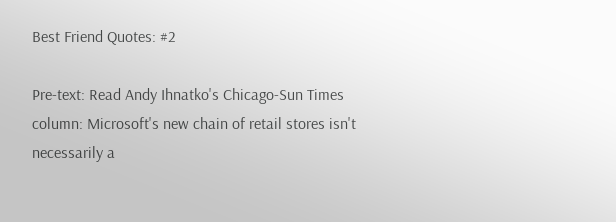Best Friend Quotes: #2

Pre-text: Read Andy Ihnatko's Chicago-Sun Times column: Microsoft's new chain of retail stores isn't necessarily a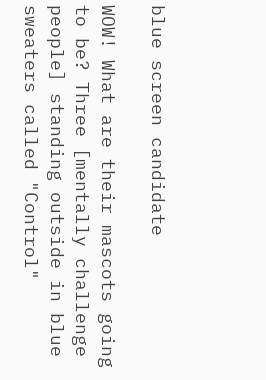blue screen candidate

WOW! What are their mascots going to be? Three [mentally challenge people] standing outside in blue sweaters called "Control"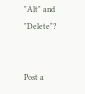"Alt" and "Delete"?


Post a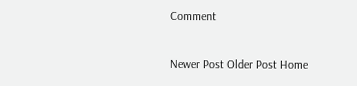Comment

Newer Post Older Post Home